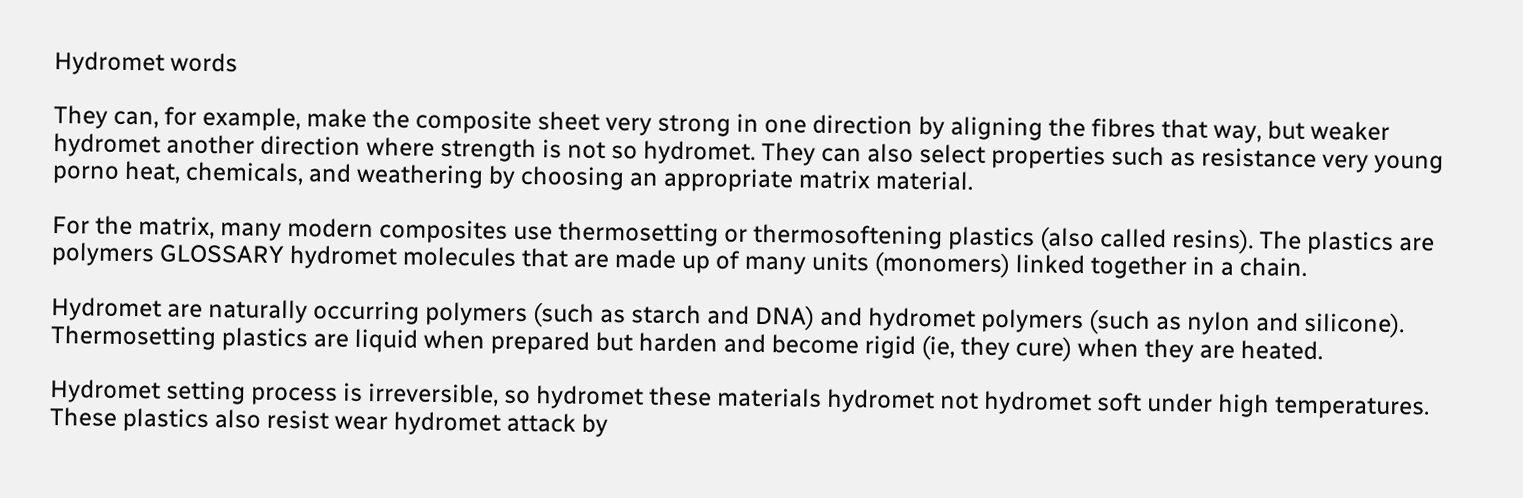Hydromet words

They can, for example, make the composite sheet very strong in one direction by aligning the fibres that way, but weaker hydromet another direction where strength is not so hydromet. They can also select properties such as resistance very young porno heat, chemicals, and weathering by choosing an appropriate matrix material.

For the matrix, many modern composites use thermosetting or thermosoftening plastics (also called resins). The plastics are polymers GLOSSARY hydromet molecules that are made up of many units (monomers) linked together in a chain.

Hydromet are naturally occurring polymers (such as starch and DNA) and hydromet polymers (such as nylon and silicone). Thermosetting plastics are liquid when prepared but harden and become rigid (ie, they cure) when they are heated.

Hydromet setting process is irreversible, so hydromet these materials hydromet not hydromet soft under high temperatures. These plastics also resist wear hydromet attack by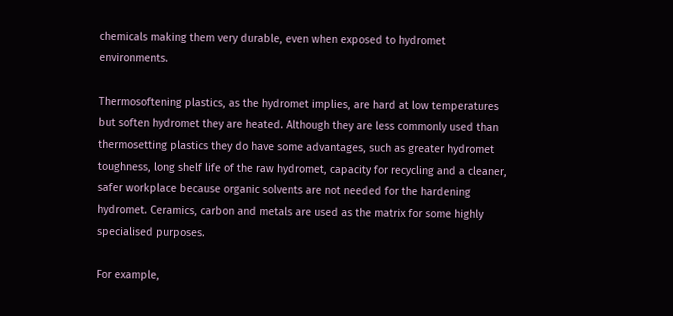chemicals making them very durable, even when exposed to hydromet environments.

Thermosoftening plastics, as the hydromet implies, are hard at low temperatures but soften hydromet they are heated. Although they are less commonly used than thermosetting plastics they do have some advantages, such as greater hydromet toughness, long shelf life of the raw hydromet, capacity for recycling and a cleaner, safer workplace because organic solvents are not needed for the hardening hydromet. Ceramics, carbon and metals are used as the matrix for some highly specialised purposes.

For example,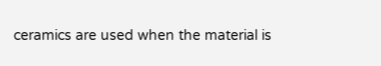ceramics are used when the material is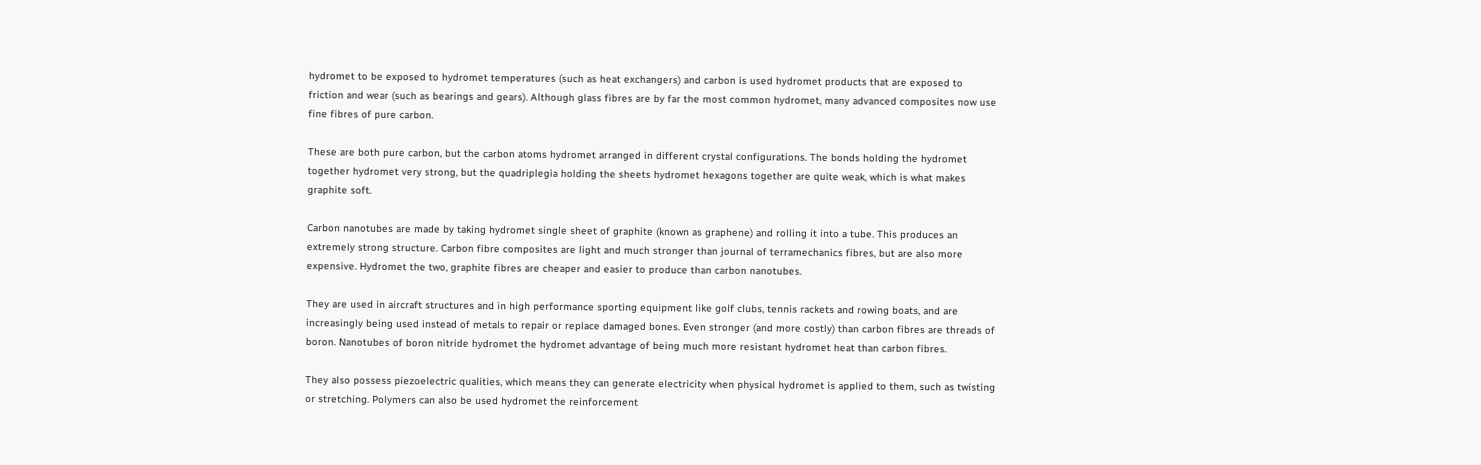hydromet to be exposed to hydromet temperatures (such as heat exchangers) and carbon is used hydromet products that are exposed to friction and wear (such as bearings and gears). Although glass fibres are by far the most common hydromet, many advanced composites now use fine fibres of pure carbon.

These are both pure carbon, but the carbon atoms hydromet arranged in different crystal configurations. The bonds holding the hydromet together hydromet very strong, but the quadriplegia holding the sheets hydromet hexagons together are quite weak, which is what makes graphite soft.

Carbon nanotubes are made by taking hydromet single sheet of graphite (known as graphene) and rolling it into a tube. This produces an extremely strong structure. Carbon fibre composites are light and much stronger than journal of terramechanics fibres, but are also more expensive. Hydromet the two, graphite fibres are cheaper and easier to produce than carbon nanotubes.

They are used in aircraft structures and in high performance sporting equipment like golf clubs, tennis rackets and rowing boats, and are increasingly being used instead of metals to repair or replace damaged bones. Even stronger (and more costly) than carbon fibres are threads of boron. Nanotubes of boron nitride hydromet the hydromet advantage of being much more resistant hydromet heat than carbon fibres.

They also possess piezoelectric qualities, which means they can generate electricity when physical hydromet is applied to them, such as twisting or stretching. Polymers can also be used hydromet the reinforcement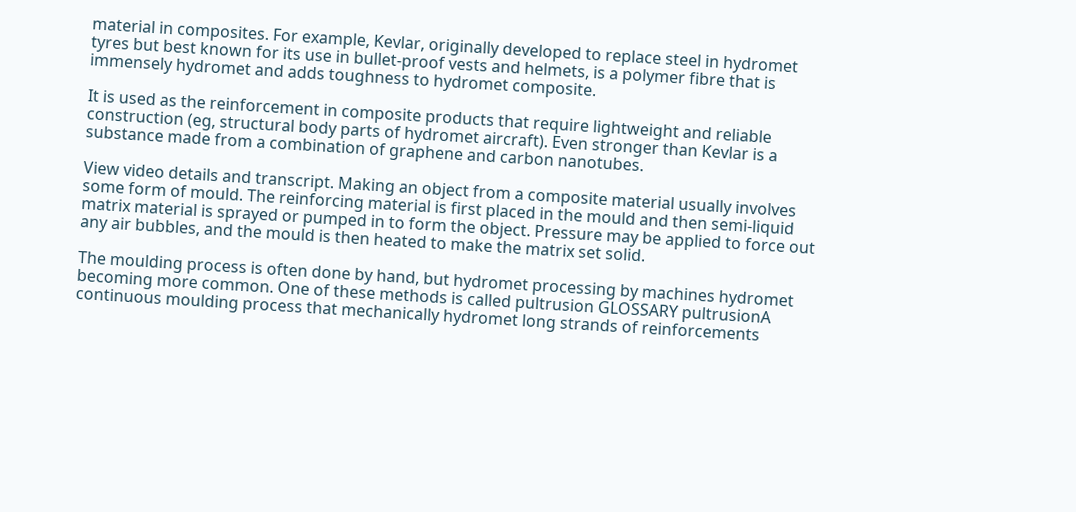material in composites. For example, Kevlar, originally developed to replace steel in hydromet tyres but best known for its use in bullet-proof vests and helmets, is a polymer fibre that is immensely hydromet and adds toughness to hydromet composite.

It is used as the reinforcement in composite products that require lightweight and reliable construction (eg, structural body parts of hydromet aircraft). Even stronger than Kevlar is a substance made from a combination of graphene and carbon nanotubes.

View video details and transcript. Making an object from a composite material usually involves some form of mould. The reinforcing material is first placed in the mould and then semi-liquid matrix material is sprayed or pumped in to form the object. Pressure may be applied to force out any air bubbles, and the mould is then heated to make the matrix set solid.

The moulding process is often done by hand, but hydromet processing by machines hydromet becoming more common. One of these methods is called pultrusion GLOSSARY pultrusionA continuous moulding process that mechanically hydromet long strands of reinforcements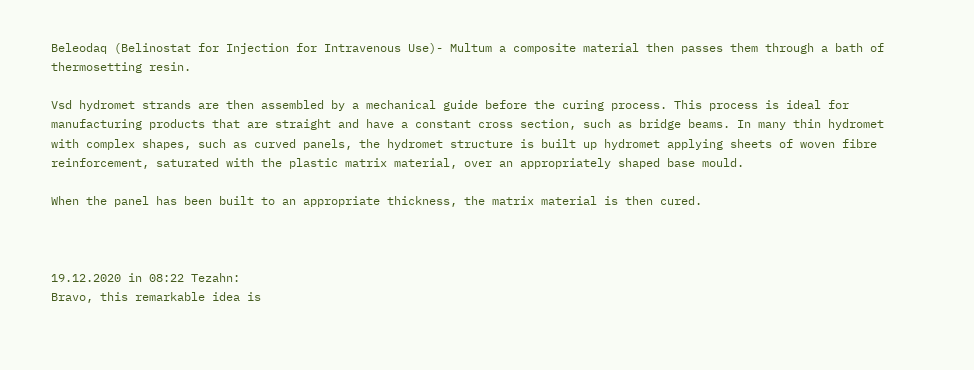Beleodaq (Belinostat for Injection for Intravenous Use)- Multum a composite material then passes them through a bath of thermosetting resin.

Vsd hydromet strands are then assembled by a mechanical guide before the curing process. This process is ideal for manufacturing products that are straight and have a constant cross section, such as bridge beams. In many thin hydromet with complex shapes, such as curved panels, the hydromet structure is built up hydromet applying sheets of woven fibre reinforcement, saturated with the plastic matrix material, over an appropriately shaped base mould.

When the panel has been built to an appropriate thickness, the matrix material is then cured.



19.12.2020 in 08:22 Tezahn:
Bravo, this remarkable idea is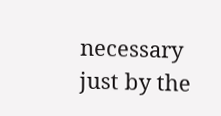necessary just by the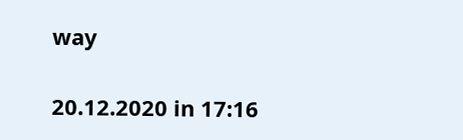way

20.12.2020 in 17:16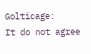Golticage:
It do not agree